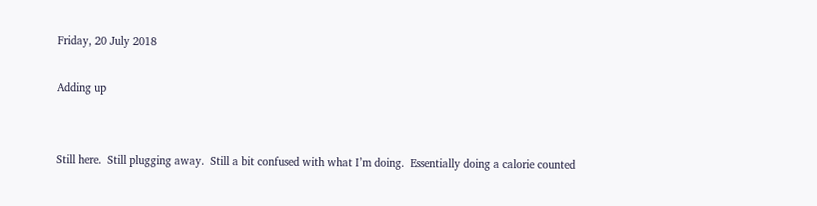Friday, 20 July 2018

Adding up


Still here.  Still plugging away.  Still a bit confused with what I’m doing.  Essentially doing a calorie counted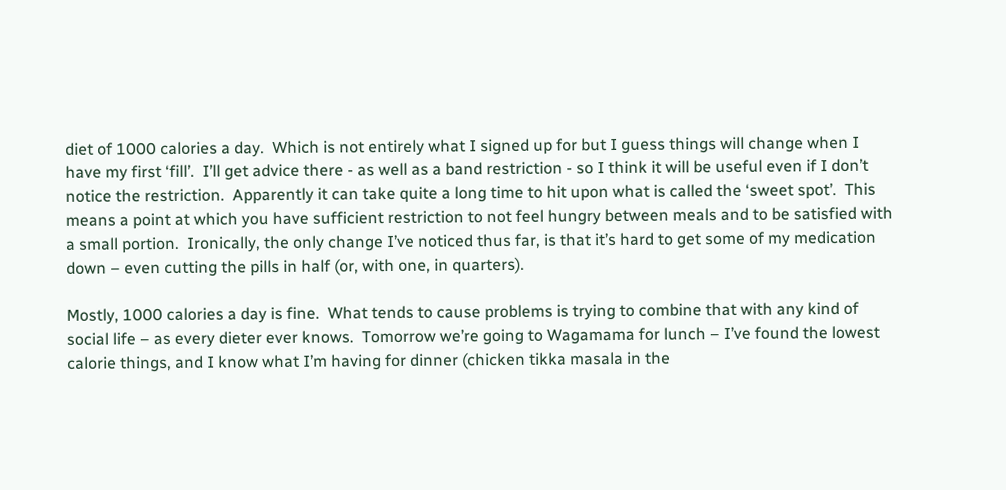diet of 1000 calories a day.  Which is not entirely what I signed up for but I guess things will change when I have my first ‘fill’.  I’ll get advice there - as well as a band restriction - so I think it will be useful even if I don’t notice the restriction.  Apparently it can take quite a long time to hit upon what is called the ‘sweet spot’.  This means a point at which you have sufficient restriction to not feel hungry between meals and to be satisfied with a small portion.  Ironically, the only change I’ve noticed thus far, is that it’s hard to get some of my medication down – even cutting the pills in half (or, with one, in quarters).

Mostly, 1000 calories a day is fine.  What tends to cause problems is trying to combine that with any kind of social life – as every dieter ever knows.  Tomorrow we’re going to Wagamama for lunch – I’ve found the lowest calorie things, and I know what I’m having for dinner (chicken tikka masala in the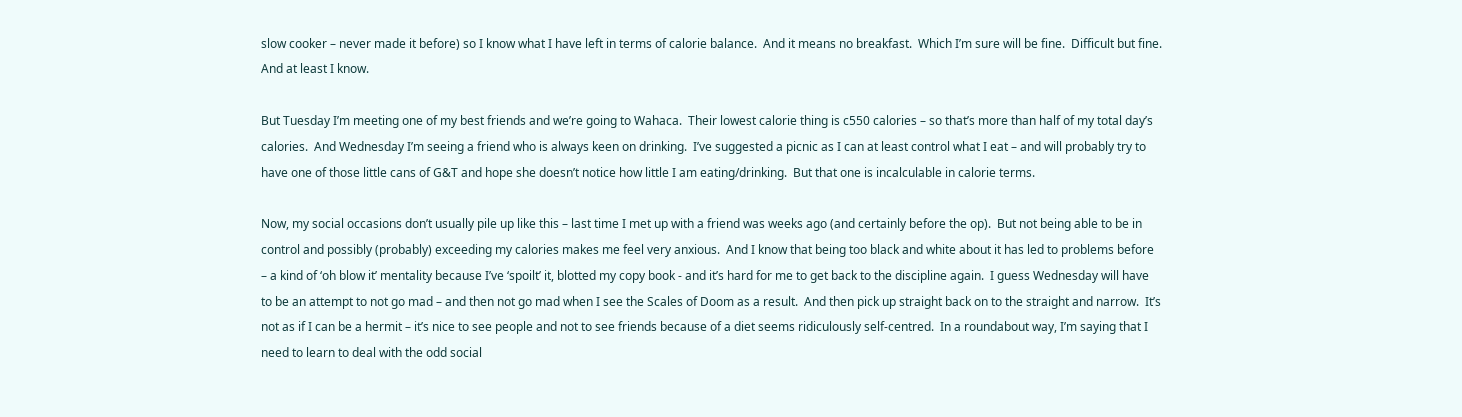slow cooker – never made it before) so I know what I have left in terms of calorie balance.  And it means no breakfast.  Which I’m sure will be fine.  Difficult but fine.  And at least I know.

But Tuesday I’m meeting one of my best friends and we’re going to Wahaca.  Their lowest calorie thing is c550 calories – so that’s more than half of my total day’s calories.  And Wednesday I’m seeing a friend who is always keen on drinking.  I’ve suggested a picnic as I can at least control what I eat – and will probably try to have one of those little cans of G&T and hope she doesn’t notice how little I am eating/drinking.  But that one is incalculable in calorie terms.

Now, my social occasions don’t usually pile up like this – last time I met up with a friend was weeks ago (and certainly before the op).  But not being able to be in control and possibly (probably) exceeding my calories makes me feel very anxious.  And I know that being too black and white about it has led to problems before – a kind of ‘oh blow it’ mentality because I’ve ‘spoilt’ it, blotted my copy book - and it’s hard for me to get back to the discipline again.  I guess Wednesday will have to be an attempt to not go mad – and then not go mad when I see the Scales of Doom as a result.  And then pick up straight back on to the straight and narrow.  It’s not as if I can be a hermit – it’s nice to see people and not to see friends because of a diet seems ridiculously self-centred.  In a roundabout way, I’m saying that I need to learn to deal with the odd social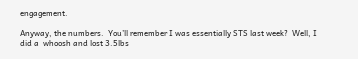engagement.

Anyway, the numbers.  You’ll remember I was essentially STS last week?  Well, I did a  whoosh and lost 3.5lbs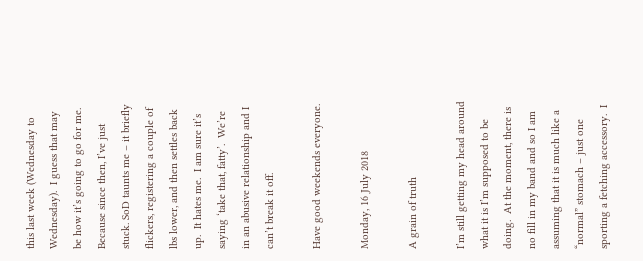this last week (Wednesday to Wednesday).  I guess that may be how it’s going to go for me.  Because since then, I’ve just stuck. SoD taunts me – it briefly flickers, registering a couple of lbs lower, and then settles back up.  It hates me.  I am sure it’s saying ‘take that, fatty’.  We’re in an abusive relationship and I can’t break it off.

Have good weekends everyone.

Monday, 16 July 2018

A grain of truth

I’m still getting my head around what it is I’m supposed to be doing.  At the moment, there is no fill in my band and so I am assuming that it is much like a “normal” stomach – just one sporting a fetching accessory.  I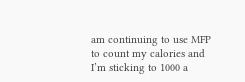am continuing to use MFP to count my calories and I’m sticking to 1000 a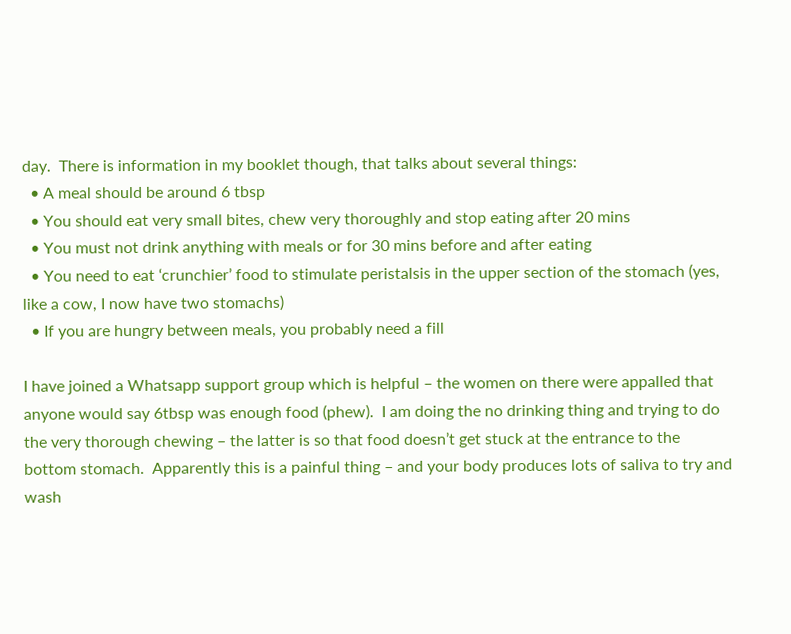day.  There is information in my booklet though, that talks about several things:
  • A meal should be around 6 tbsp
  • You should eat very small bites, chew very thoroughly and stop eating after 20 mins
  • You must not drink anything with meals or for 30 mins before and after eating
  • You need to eat ‘crunchier’ food to stimulate peristalsis in the upper section of the stomach (yes, like a cow, I now have two stomachs)
  • If you are hungry between meals, you probably need a fill

I have joined a Whatsapp support group which is helpful – the women on there were appalled that anyone would say 6tbsp was enough food (phew).  I am doing the no drinking thing and trying to do the very thorough chewing – the latter is so that food doesn’t get stuck at the entrance to the bottom stomach.  Apparently this is a painful thing – and your body produces lots of saliva to try and wash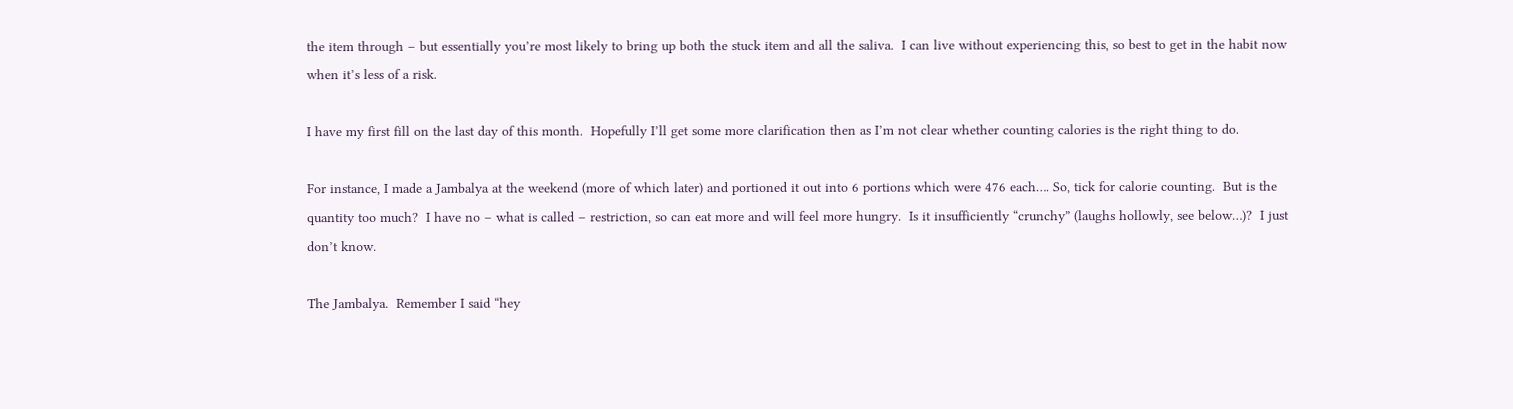the item through – but essentially you’re most likely to bring up both the stuck item and all the saliva.  I can live without experiencing this, so best to get in the habit now when it’s less of a risk.

I have my first fill on the last day of this month.  Hopefully I’ll get some more clarification then as I’m not clear whether counting calories is the right thing to do.

For instance, I made a Jambalya at the weekend (more of which later) and portioned it out into 6 portions which were 476 each…. So, tick for calorie counting.  But is the quantity too much?  I have no – what is called – restriction, so can eat more and will feel more hungry.  Is it insufficiently “crunchy” (laughs hollowly, see below…)?  I just don’t know.

The Jambalya.  Remember I said “hey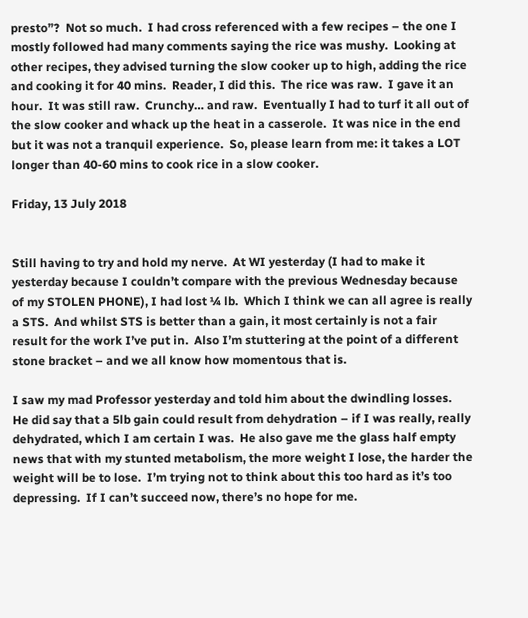presto”?  Not so much.  I had cross referenced with a few recipes – the one I mostly followed had many comments saying the rice was mushy.  Looking at other recipes, they advised turning the slow cooker up to high, adding the rice and cooking it for 40 mins.  Reader, I did this.  The rice was raw.  I gave it an hour.  It was still raw.  Crunchy… and raw.  Eventually I had to turf it all out of the slow cooker and whack up the heat in a casserole.  It was nice in the end but it was not a tranquil experience.  So, please learn from me: it takes a LOT longer than 40-60 mins to cook rice in a slow cooker.

Friday, 13 July 2018


Still having to try and hold my nerve.  At WI yesterday (I had to make it yesterday because I couldn’t compare with the previous Wednesday because of my STOLEN PHONE), I had lost ¼ lb.  Which I think we can all agree is really a STS.  And whilst STS is better than a gain, it most certainly is not a fair result for the work I’ve put in.  Also I’m stuttering at the point of a different stone bracket – and we all know how momentous that is.

I saw my mad Professor yesterday and told him about the dwindling losses.  He did say that a 5lb gain could result from dehydration – if I was really, really dehydrated, which I am certain I was.  He also gave me the glass half empty news that with my stunted metabolism, the more weight I lose, the harder the weight will be to lose.  I’m trying not to think about this too hard as it’s too depressing.  If I can’t succeed now, there’s no hope for me.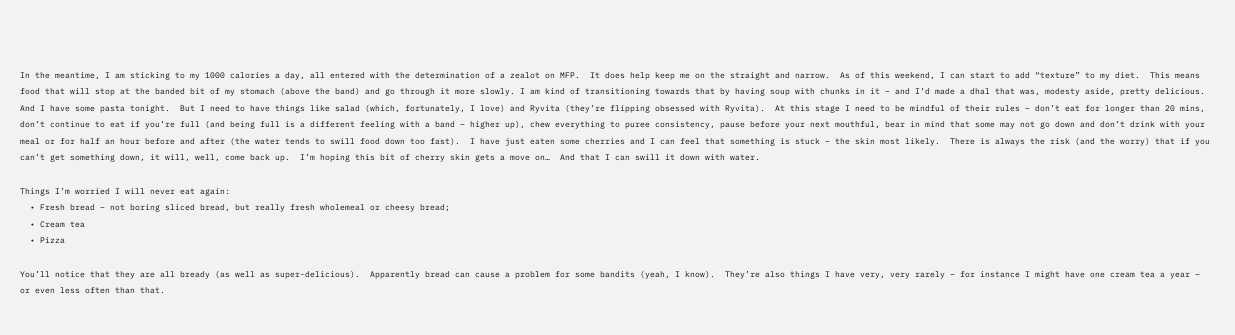In the meantime, I am sticking to my 1000 calories a day, all entered with the determination of a zealot on MFP.  It does help keep me on the straight and narrow.  As of this weekend, I can start to add “texture” to my diet.  This means food that will stop at the banded bit of my stomach (above the band) and go through it more slowly. I am kind of transitioning towards that by having soup with chunks in it – and I’d made a dhal that was, modesty aside, pretty delicious.  And I have some pasta tonight.  But I need to have things like salad (which, fortunately, I love) and Ryvita (they’re flipping obsessed with Ryvita).  At this stage I need to be mindful of their rules – don’t eat for longer than 20 mins, don’t continue to eat if you’re full (and being full is a different feeling with a band – higher up), chew everything to puree consistency, pause before your next mouthful, bear in mind that some may not go down and don’t drink with your meal or for half an hour before and after (the water tends to swill food down too fast).  I have just eaten some cherries and I can feel that something is stuck – the skin most likely.  There is always the risk (and the worry) that if you can’t get something down, it will, well, come back up.  I’m hoping this bit of cherry skin gets a move on…  And that I can swill it down with water.

Things I’m worried I will never eat again:
  • Fresh bread – not boring sliced bread, but really fresh wholemeal or cheesy bread;
  • Cream tea
  • Pizza

You’ll notice that they are all bready (as well as super-delicious).  Apparently bread can cause a problem for some bandits (yeah, I know).  They’re also things I have very, very rarely – for instance I might have one cream tea a year – or even less often than that.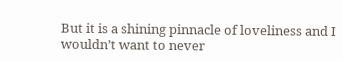But it is a shining pinnacle of loveliness and I wouldn’t want to never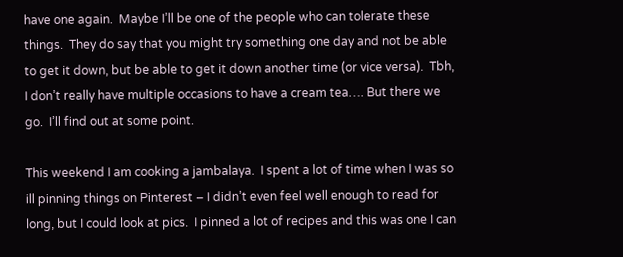have one again.  Maybe I’ll be one of the people who can tolerate these things.  They do say that you might try something one day and not be able to get it down, but be able to get it down another time (or vice versa).  Tbh, I don’t really have multiple occasions to have a cream tea…. But there we go.  I’ll find out at some point.

This weekend I am cooking a jambalaya.  I spent a lot of time when I was so ill pinning things on Pinterest – I didn’t even feel well enough to read for long, but I could look at pics.  I pinned a lot of recipes and this was one I can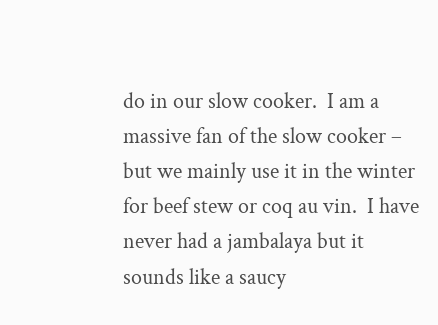do in our slow cooker.  I am a massive fan of the slow cooker – but we mainly use it in the winter for beef stew or coq au vin.  I have never had a jambalaya but it sounds like a saucy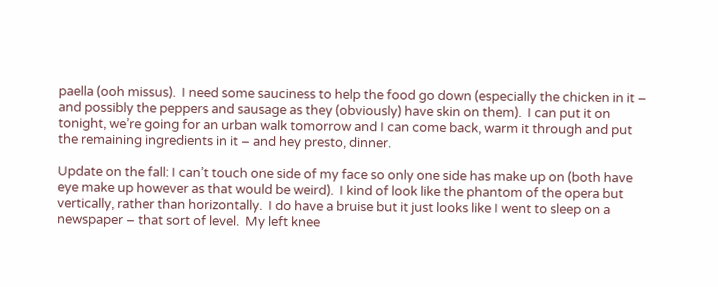paella (ooh missus).  I need some sauciness to help the food go down (especially the chicken in it – and possibly the peppers and sausage as they (obviously) have skin on them).  I can put it on tonight, we’re going for an urban walk tomorrow and I can come back, warm it through and put the remaining ingredients in it – and hey presto, dinner.

Update on the fall: I can’t touch one side of my face so only one side has make up on (both have eye make up however as that would be weird).  I kind of look like the phantom of the opera but vertically, rather than horizontally.  I do have a bruise but it just looks like I went to sleep on a newspaper – that sort of level.  My left knee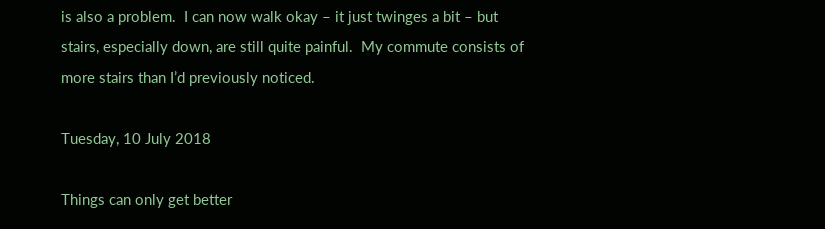is also a problem.  I can now walk okay – it just twinges a bit – but stairs, especially down, are still quite painful.  My commute consists of more stairs than I’d previously noticed.

Tuesday, 10 July 2018

Things can only get better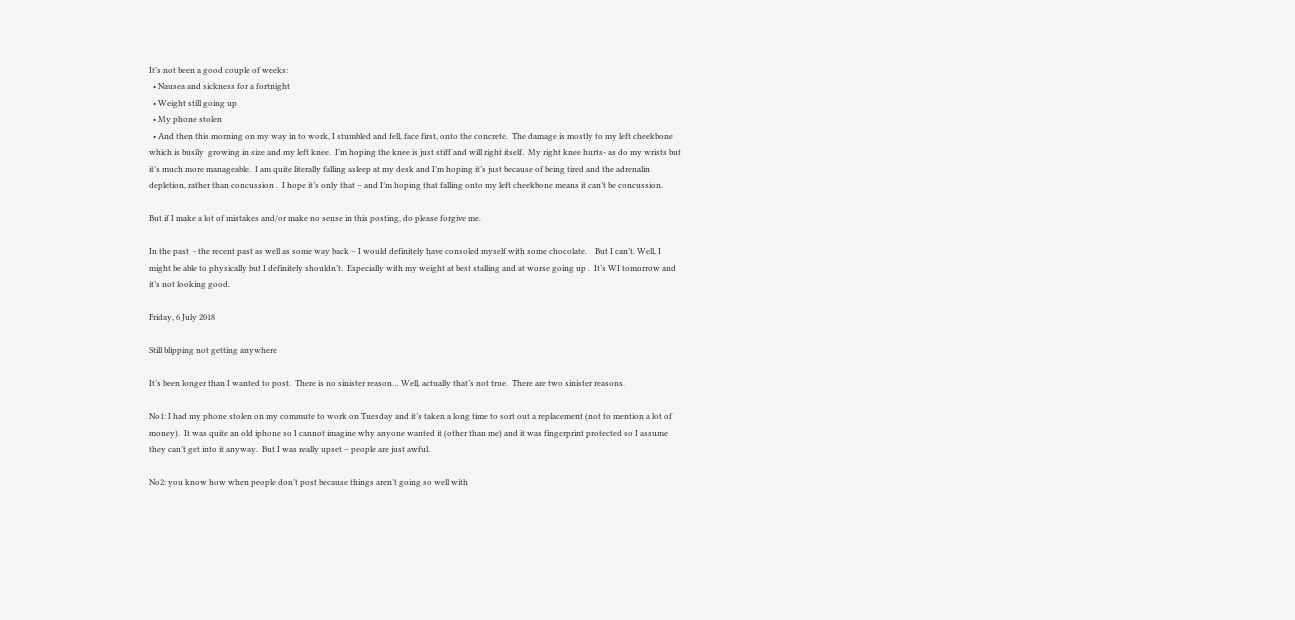It’s not been a good couple of weeks:
  • Nausea and sickness for a fortnight
  • Weight still going up
  • My phone stolen
  • And then this morning on my way in to work, I stumbled and fell, face first, onto the concrete.  The damage is mostly to my left cheekbone which is busily  growing in size and my left knee.  I’m hoping the knee is just stiff and will right itself.  My right knee hurts- as do my wrists but it’s much more manageable.  I am quite literally falling asleep at my desk and I’m hoping it’s just because of being tired and the adrenalin depletion, rather than concussion .  I hope it’s only that – and I’m hoping that falling onto my left cheekbone means it can’t be concussion.

But if I make a lot of mistakes and/or make no sense in this posting, do please forgive me.

In the past  - the recent past as well as some way back – I would definitely have consoled myself with some chocolate.    But I can’t. Well, I might be able to physically but I definitely shouldn’t.  Especially with my weight at best stalling and at worse going up .  It’s WI tomorrow and it’s not looking good.

Friday, 6 July 2018

Still blipping not getting anywhere

It’s been longer than I wanted to post.  There is no sinister reason… Well, actually that’s not true.  There are two sinister reasons.

No1: I had my phone stolen on my commute to work on Tuesday and it’s taken a long time to sort out a replacement (not to mention a lot of money).  It was quite an old iphone so I cannot imagine why anyone wanted it (other than me) and it was fingerprint protected so I assume they can’t get into it anyway.  But I was really upset – people are just awful.

No2: you know how when people don’t post because things aren’t going so well with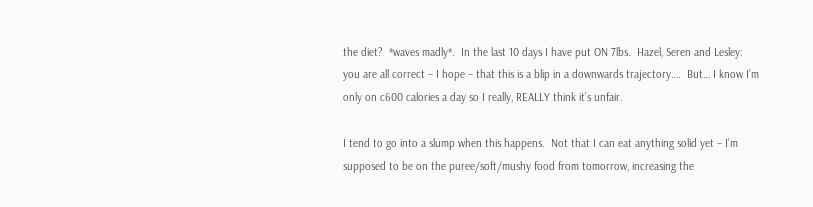the diet?  *waves madly*.  In the last 10 days I have put ON 7lbs.  Hazel, Seren and Lesley: you are all correct – I hope – that this is a blip in a downwards trajectory….  But… I know I’m only on c600 calories a day so I really, REALLY think it’s unfair.

I tend to go into a slump when this happens.  Not that I can eat anything solid yet – I’m supposed to be on the puree/soft/mushy food from tomorrow, increasing the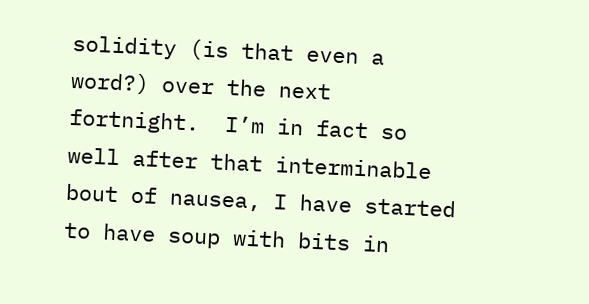solidity (is that even a word?) over the next fortnight.  I’m in fact so well after that interminable bout of nausea, I have started to have soup with bits in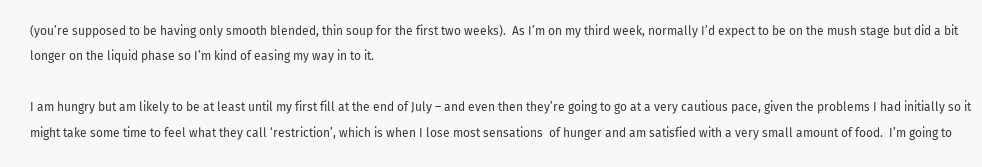(you’re supposed to be having only smooth blended, thin soup for the first two weeks).  As I’m on my third week, normally I’d expect to be on the mush stage but did a bit longer on the liquid phase so I’m kind of easing my way in to it.

I am hungry but am likely to be at least until my first fill at the end of July – and even then they’re going to go at a very cautious pace, given the problems I had initially so it might take some time to feel what they call ‘restriction’, which is when I lose most sensations  of hunger and am satisfied with a very small amount of food.  I’m going to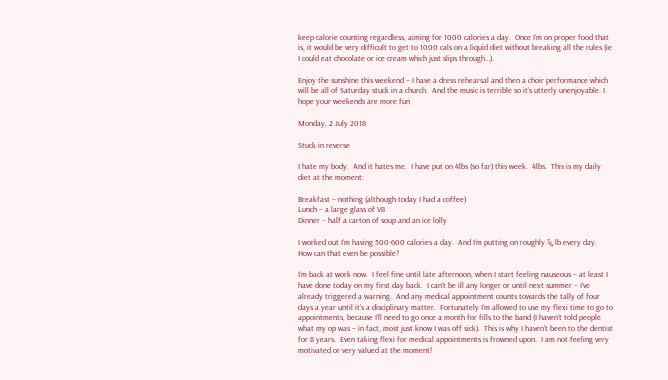keep calorie counting regardless, aiming for 1000 calories a day.  Once I’m on proper food that is, it would be very difficult to get to 1000 cals on a liquid diet without breaking all the rules (ie I could eat chocolate or ice cream which just slips through…).

Enjoy the sunshine this weekend – I have a dress rehearsal and then a choir performance which will be all of Saturday stuck in a church.  And the music is terrible so it’s utterly unenjoyable. I hope your weekends are more fun

Monday, 2 July 2018

Stuck in reverse

I hate my body.  And it hates me.  I have put on 4lbs (so far) this week.  4lbs.  This is my daily diet at the moment:

Breakfast – nothing (although today I had a coffee)
Lunch – a large glass of V8
Dinner – half a carton of soup and an ice lolly

I worked out I’m having 500-600 calories a day.  And I’m putting on roughly ¾ lb every day.  How can that even be possible?

I’m back at work now.  I feel fine until late afternoon, when I start feeling nauseous – at least I have done today on my first day back.  I can’t be ill any longer or until next summer – I’ve already triggered a warning.  And any medical appointment counts towards the tally of four days a year until it’s a disciplinary matter.  Fortunately I’m allowed to use my flexi time to go to appointments, because I’ll need to go once a month for fills to the band (I haven’t told people what my op was – in fact, most just know I was off sick).  This is why I haven’t been to the dentist for 8 years.  Even taking flexi for medical appointments is frowned upon.  I am not feeling very motivated or very valued at the moment!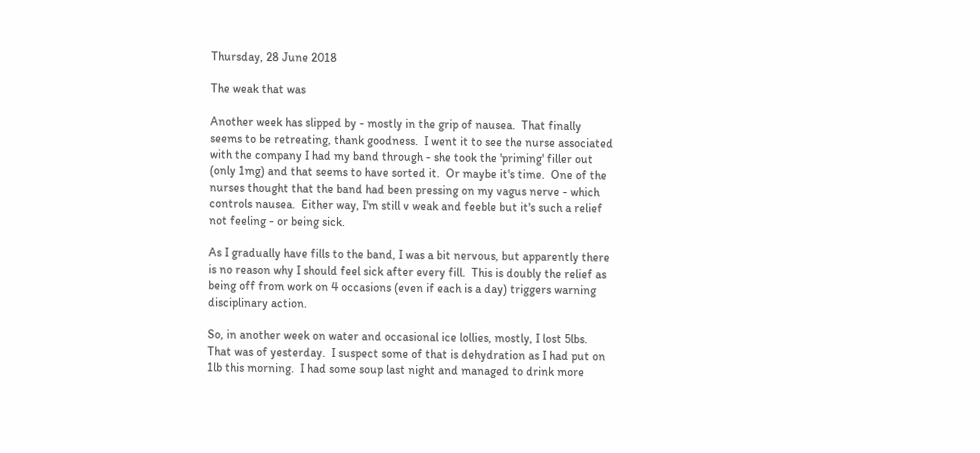Thursday, 28 June 2018

The weak that was

Another week has slipped by - mostly in the grip of nausea.  That finally seems to be retreating, thank goodness.  I went it to see the nurse associated with the company I had my band through - she took the 'priming' filler out (only 1mg) and that seems to have sorted it.  Or maybe it's time.  One of the nurses thought that the band had been pressing on my vagus nerve - which controls nausea.  Either way, I'm still v weak and feeble but it's such a relief not feeling - or being sick.

As I gradually have fills to the band, I was a bit nervous, but apparently there is no reason why I should feel sick after every fill.  This is doubly the relief as being off from work on 4 occasions (even if each is a day) triggers warning disciplinary action.

So, in another week on water and occasional ice lollies, mostly, I lost 5lbs.  That was of yesterday.  I suspect some of that is dehydration as I had put on 1lb this morning.  I had some soup last night and managed to drink more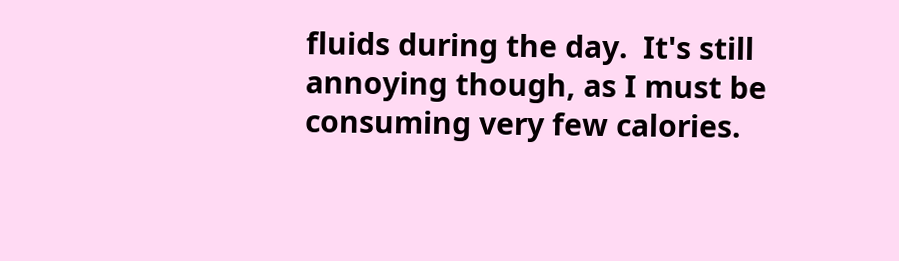fluids during the day.  It's still annoying though, as I must be consuming very few calories.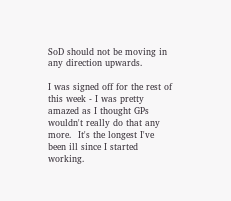SoD should not be moving in any direction upwards.

I was signed off for the rest of this week - I was pretty amazed as I thought GPs wouldn't really do that any more.  It's the longest I've been ill since I started working.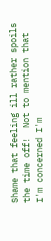Shame that feeling ill rather spoils the time off!  Not to mention that I'm concerned I'm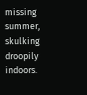missing summer, skulking droopily indoors.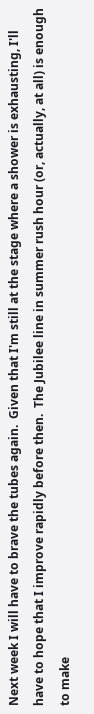Next week I will have to brave the tubes again.  Given that I'm still at the stage where a shower is exhausting, I'll have to hope that I improve rapidly before then.  The Jubilee line in summer rush hour (or, actually, at all) is enough to make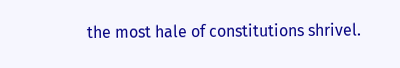the most hale of constitutions shrivel.